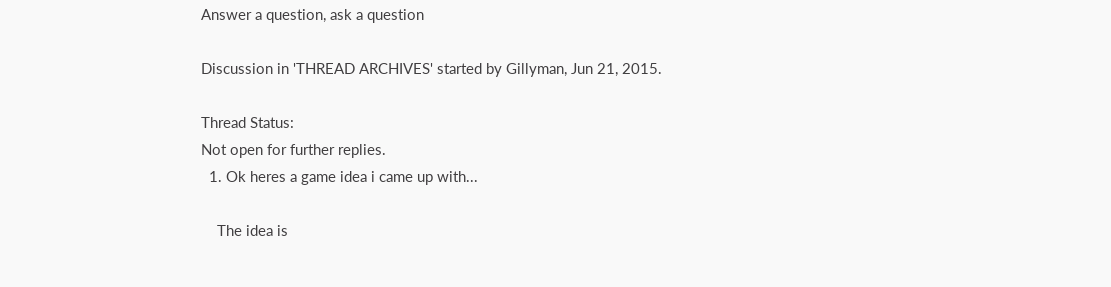Answer a question, ask a question

Discussion in 'THREAD ARCHIVES' started by Gillyman, Jun 21, 2015.

Thread Status:
Not open for further replies.
  1. Ok heres a game idea i came up with...

    The idea is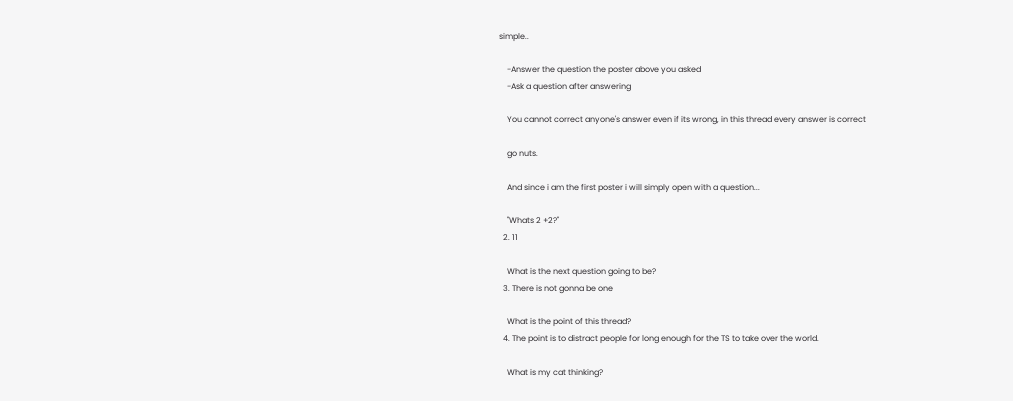simple..

    -Answer the question the poster above you asked
    -Ask a question after answering

    You cannot correct anyone's answer even if its wrong, in this thread every answer is correct

    go nuts.

    And since i am the first poster i will simply open with a question...

    "Whats 2 +2?"
  2. 11

    What is the next question going to be?
  3. There is not gonna be one

    What is the point of this thread?
  4. The point is to distract people for long enough for the TS to take over the world.

    What is my cat thinking?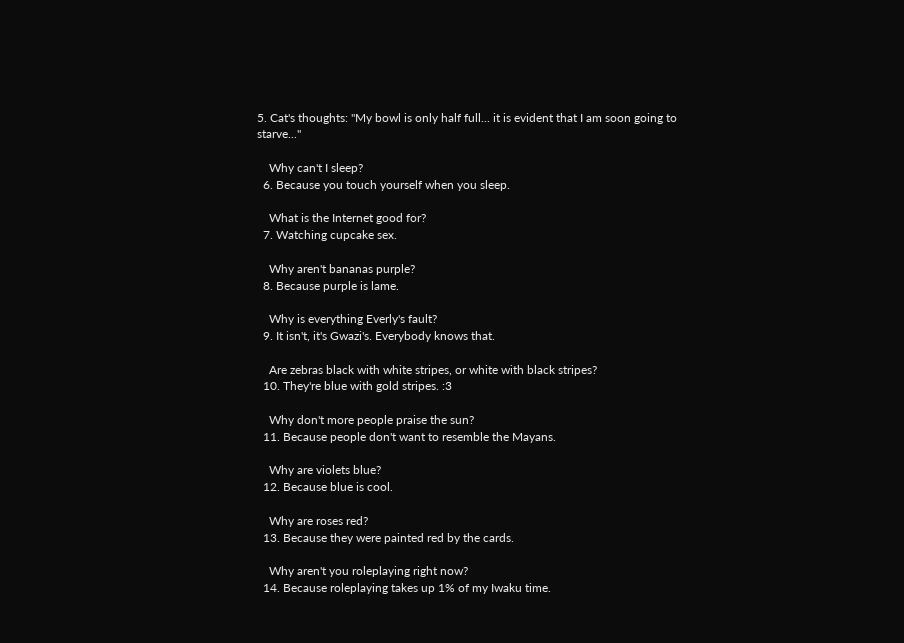5. Cat's thoughts: "My bowl is only half full... it is evident that I am soon going to starve..."

    Why can't I sleep?
  6. Because you touch yourself when you sleep.

    What is the Internet good for?
  7. Watching cupcake sex.

    Why aren't bananas purple?
  8. Because purple is lame.

    Why is everything Everly's fault?
  9. It isn't, it's Gwazi's. Everybody knows that.

    Are zebras black with white stripes, or white with black stripes?
  10. They're blue with gold stripes. :3

    Why don't more people praise the sun?
  11. Because people don't want to resemble the Mayans.

    Why are violets blue?
  12. Because blue is cool.

    Why are roses red?
  13. Because they were painted red by the cards.

    Why aren't you roleplaying right now?
  14. Because roleplaying takes up 1% of my Iwaku time.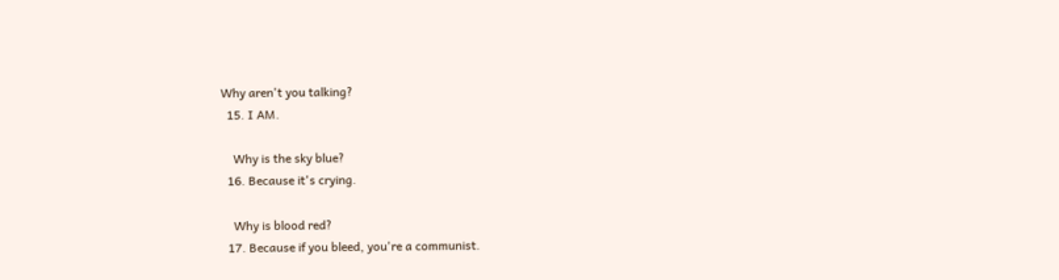Why aren't you talking?
  15. I AM.

    Why is the sky blue?
  16. Because it's crying.

    Why is blood red?
  17. Because if you bleed, you're a communist.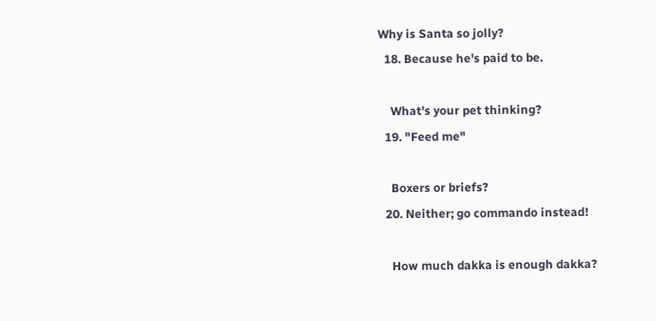Why is Santa so jolly?
  18. Because he's paid to be.

    What's your pet thinking?
  19. "Feed me"

    Boxers or briefs?
  20. Neither; go commando instead!

    How much dakka is enough dakka?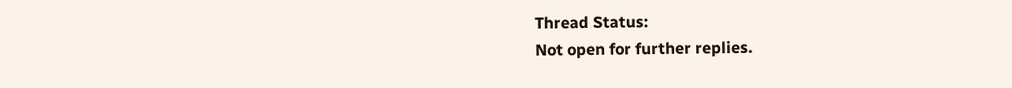Thread Status:
Not open for further replies.